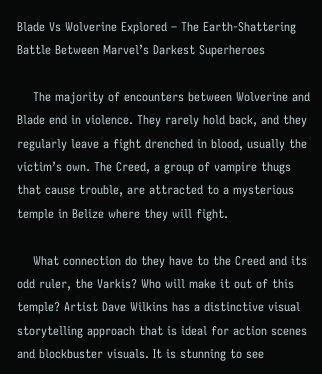Blade Vs Wolverine Explored – The Earth-Shattering Battle Between Marvel’s Darkest Superheroes

    The majority of encounters between Wolverine and Blade end in violence. They rarely hold back, and they regularly leave a fight drenched in blood, usually the victim’s own. The Creed, a group of vampire thugs that cause trouble, are attracted to a mysterious temple in Belize where they will fight.

    What connection do they have to the Creed and its odd ruler, the Varkis? Who will make it out of this temple? Artist Dave Wilkins has a distinctive visual storytelling approach that is ideal for action scenes and blockbuster visuals. It is stunning to see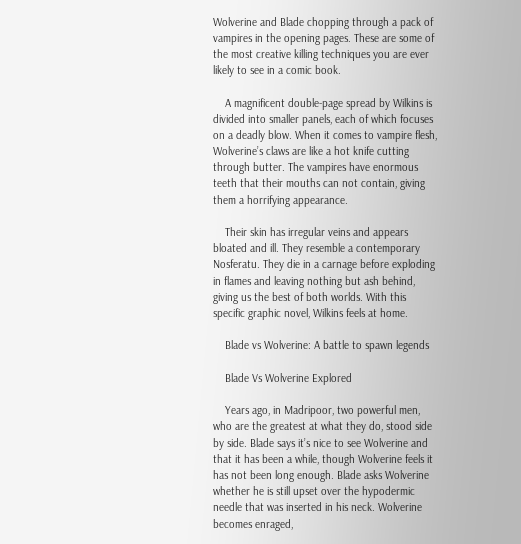Wolverine and Blade chopping through a pack of vampires in the opening pages. These are some of the most creative killing techniques you are ever likely to see in a comic book.

    A magnificent double-page spread by Wilkins is divided into smaller panels, each of which focuses on a deadly blow. When it comes to vampire flesh, Wolverine’s claws are like a hot knife cutting through butter. The vampires have enormous teeth that their mouths can not contain, giving them a horrifying appearance.

    Their skin has irregular veins and appears bloated and ill. They resemble a contemporary Nosferatu. They die in a carnage before exploding in flames and leaving nothing but ash behind, giving us the best of both worlds. With this specific graphic novel, Wilkins feels at home.

    Blade vs Wolverine: A battle to spawn legends

    Blade Vs Wolverine Explored

    Years ago, in Madripoor, two powerful men, who are the greatest at what they do, stood side by side. Blade says it’s nice to see Wolverine and that it has been a while, though Wolverine feels it has not been long enough. Blade asks Wolverine whether he is still upset over the hypodermic needle that was inserted in his neck. Wolverine becomes enraged,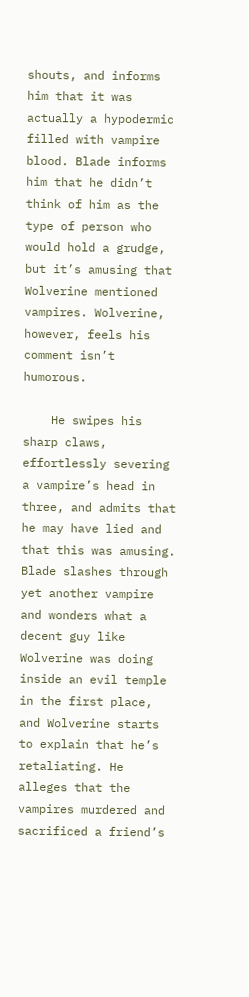shouts, and informs him that it was actually a hypodermic filled with vampire blood. Blade informs him that he didn’t think of him as the type of person who would hold a grudge, but it’s amusing that Wolverine mentioned vampires. Wolverine, however, feels his comment isn’t humorous.

    He swipes his sharp claws, effortlessly severing a vampire’s head in three, and admits that he may have lied and that this was amusing. Blade slashes through yet another vampire and wonders what a decent guy like Wolverine was doing inside an evil temple in the first place, and Wolverine starts to explain that he’s retaliating. He alleges that the vampires murdered and sacrificed a friend’s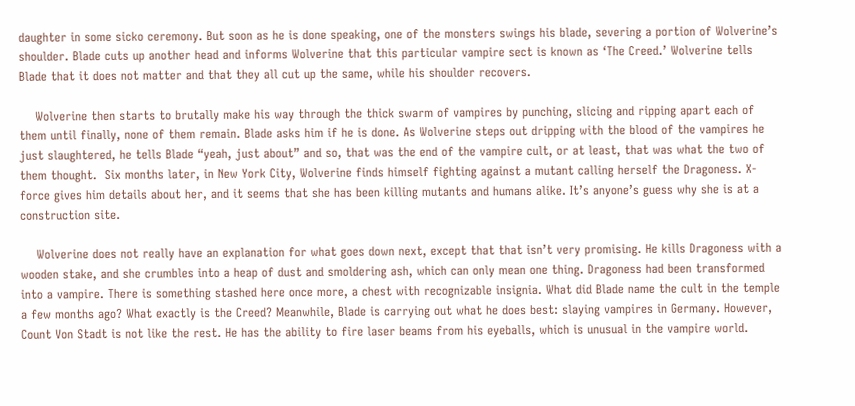daughter in some sicko ceremony. But soon as he is done speaking, one of the monsters swings his blade, severing a portion of Wolverine’s shoulder. Blade cuts up another head and informs Wolverine that this particular vampire sect is known as ‘The Creed.’ Wolverine tells Blade that it does not matter and that they all cut up the same, while his shoulder recovers.

    Wolverine then starts to brutally make his way through the thick swarm of vampires by punching, slicing and ripping apart each of them until finally, none of them remain. Blade asks him if he is done. As Wolverine steps out dripping with the blood of the vampires he just slaughtered, he tells Blade “yeah, just about” and so, that was the end of the vampire cult, or at least, that was what the two of them thought.  Six months later, in New York City, Wolverine finds himself fighting against a mutant calling herself the Dragoness. X-force gives him details about her, and it seems that she has been killing mutants and humans alike. It’s anyone’s guess why she is at a construction site.

    Wolverine does not really have an explanation for what goes down next, except that that isn’t very promising. He kills Dragoness with a wooden stake, and she crumbles into a heap of dust and smoldering ash, which can only mean one thing. Dragoness had been transformed into a vampire. There is something stashed here once more, a chest with recognizable insignia. What did Blade name the cult in the temple a few months ago? What exactly is the Creed? Meanwhile, Blade is carrying out what he does best: slaying vampires in Germany. However, Count Von Stadt is not like the rest. He has the ability to fire laser beams from his eyeballs, which is unusual in the vampire world.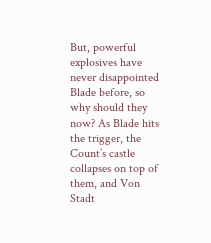But, powerful explosives have never disappointed Blade before, so why should they now? As Blade hits the trigger, the Count’s castle collapses on top of them, and Von Stadt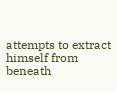attempts to extract himself from beneath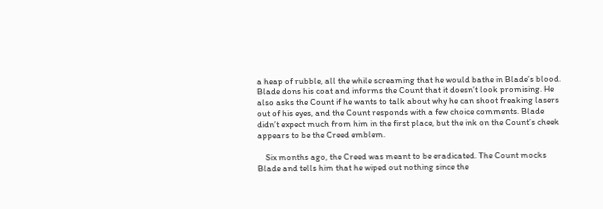a heap of rubble, all the while screaming that he would bathe in Blade’s blood. Blade dons his coat and informs the Count that it doesn’t look promising. He also asks the Count if he wants to talk about why he can shoot freaking lasers out of his eyes, and the Count responds with a few choice comments. Blade didn’t expect much from him in the first place, but the ink on the Count’s cheek appears to be the Creed emblem.

    Six months ago, the Creed was meant to be eradicated. The Count mocks Blade and tells him that he wiped out nothing since the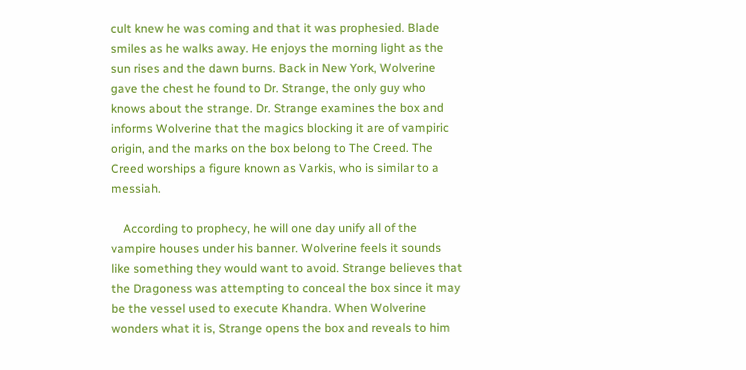cult knew he was coming and that it was prophesied. Blade smiles as he walks away. He enjoys the morning light as the sun rises and the dawn burns. Back in New York, Wolverine gave the chest he found to Dr. Strange, the only guy who knows about the strange. Dr. Strange examines the box and informs Wolverine that the magics blocking it are of vampiric origin, and the marks on the box belong to The Creed. The Creed worships a figure known as Varkis, who is similar to a messiah.

    According to prophecy, he will one day unify all of the vampire houses under his banner. Wolverine feels it sounds like something they would want to avoid. Strange believes that the Dragoness was attempting to conceal the box since it may be the vessel used to execute Khandra. When Wolverine wonders what it is, Strange opens the box and reveals to him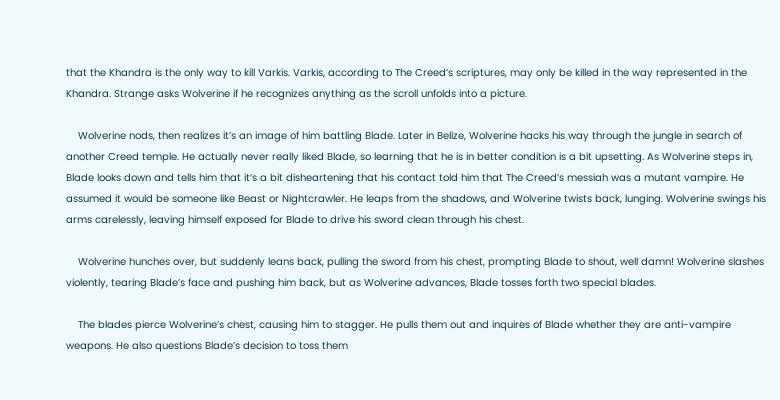that the Khandra is the only way to kill Varkis. Varkis, according to The Creed’s scriptures, may only be killed in the way represented in the Khandra. Strange asks Wolverine if he recognizes anything as the scroll unfolds into a picture.

    Wolverine nods, then realizes it’s an image of him battling Blade. Later in Belize, Wolverine hacks his way through the jungle in search of another Creed temple. He actually never really liked Blade, so learning that he is in better condition is a bit upsetting. As Wolverine steps in, Blade looks down and tells him that it’s a bit disheartening that his contact told him that The Creed’s messiah was a mutant vampire. He assumed it would be someone like Beast or Nightcrawler. He leaps from the shadows, and Wolverine twists back, lunging. Wolverine swings his arms carelessly, leaving himself exposed for Blade to drive his sword clean through his chest.

    Wolverine hunches over, but suddenly leans back, pulling the sword from his chest, prompting Blade to shout, well damn! Wolverine slashes violently, tearing Blade’s face and pushing him back, but as Wolverine advances, Blade tosses forth two special blades.

    The blades pierce Wolverine’s chest, causing him to stagger. He pulls them out and inquires of Blade whether they are anti-vampire weapons. He also questions Blade’s decision to toss them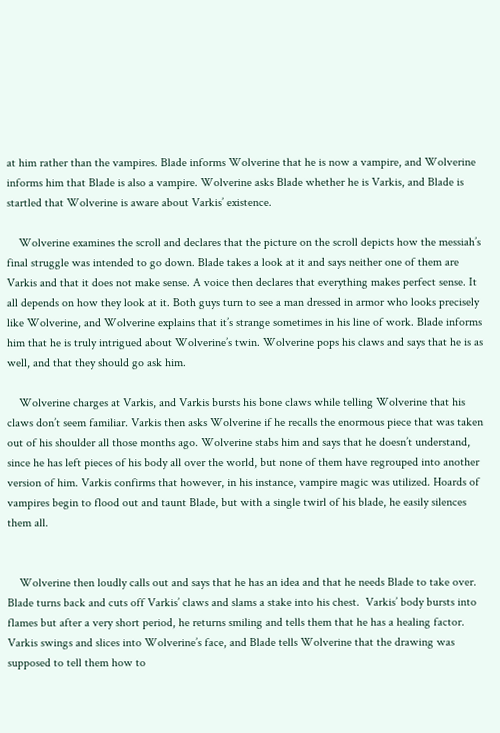at him rather than the vampires. Blade informs Wolverine that he is now a vampire, and Wolverine informs him that Blade is also a vampire. Wolverine asks Blade whether he is Varkis, and Blade is startled that Wolverine is aware about Varkis’ existence.

    Wolverine examines the scroll and declares that the picture on the scroll depicts how the messiah’s final struggle was intended to go down. Blade takes a look at it and says neither one of them are Varkis and that it does not make sense. A voice then declares that everything makes perfect sense. It all depends on how they look at it. Both guys turn to see a man dressed in armor who looks precisely like Wolverine, and Wolverine explains that it’s strange sometimes in his line of work. Blade informs him that he is truly intrigued about Wolverine’s twin. Wolverine pops his claws and says that he is as well, and that they should go ask him.

    Wolverine charges at Varkis, and Varkis bursts his bone claws while telling Wolverine that his claws don’t seem familiar. Varkis then asks Wolverine if he recalls the enormous piece that was taken out of his shoulder all those months ago. Wolverine stabs him and says that he doesn’t understand, since he has left pieces of his body all over the world, but none of them have regrouped into another version of him. Varkis confirms that however, in his instance, vampire magic was utilized. Hoards of vampires begin to flood out and taunt Blade, but with a single twirl of his blade, he easily silences them all.


    Wolverine then loudly calls out and says that he has an idea and that he needs Blade to take over. Blade turns back and cuts off Varkis’ claws and slams a stake into his chest.  Varkis’ body bursts into flames but after a very short period, he returns smiling and tells them that he has a healing factor. Varkis swings and slices into Wolverine’s face, and Blade tells Wolverine that the drawing was supposed to tell them how to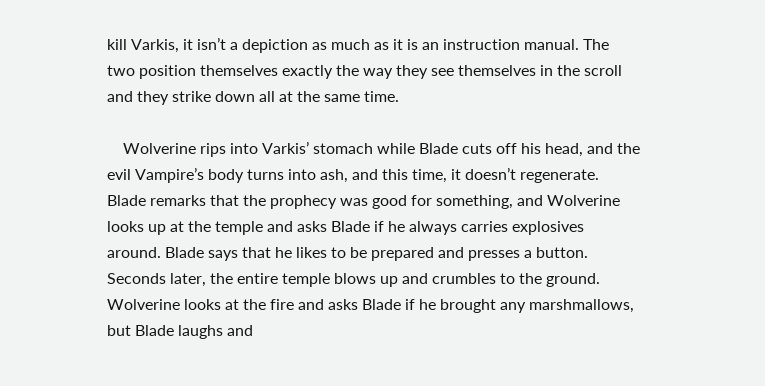kill Varkis, it isn’t a depiction as much as it is an instruction manual. The two position themselves exactly the way they see themselves in the scroll and they strike down all at the same time.

    Wolverine rips into Varkis’ stomach while Blade cuts off his head, and the evil Vampire’s body turns into ash, and this time, it doesn’t regenerate. Blade remarks that the prophecy was good for something, and Wolverine looks up at the temple and asks Blade if he always carries explosives around. Blade says that he likes to be prepared and presses a button. Seconds later, the entire temple blows up and crumbles to the ground. Wolverine looks at the fire and asks Blade if he brought any marshmallows, but Blade laughs and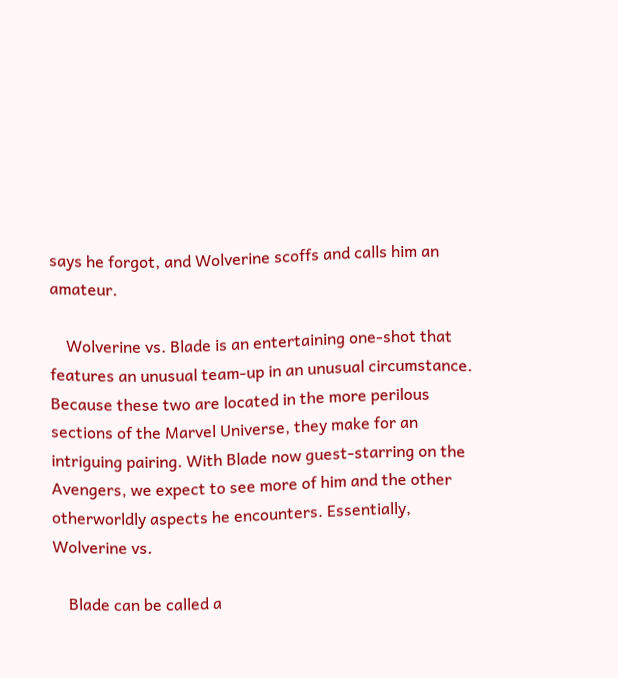says he forgot, and Wolverine scoffs and calls him an amateur.

    Wolverine vs. Blade is an entertaining one-shot that features an unusual team-up in an unusual circumstance. Because these two are located in the more perilous sections of the Marvel Universe, they make for an intriguing pairing. With Blade now guest-starring on the Avengers, we expect to see more of him and the other otherworldly aspects he encounters. Essentially, Wolverine vs.

    Blade can be called a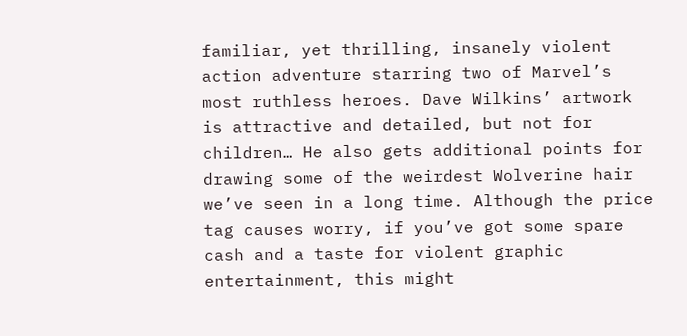familiar, yet thrilling, insanely violent action adventure starring two of Marvel’s most ruthless heroes. Dave Wilkins’ artwork is attractive and detailed, but not for children… He also gets additional points for drawing some of the weirdest Wolverine hair we’ve seen in a long time. Although the price tag causes worry, if you’ve got some spare cash and a taste for violent graphic entertainment, this might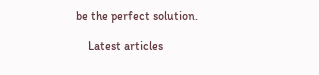be the perfect solution.

    Latest articles